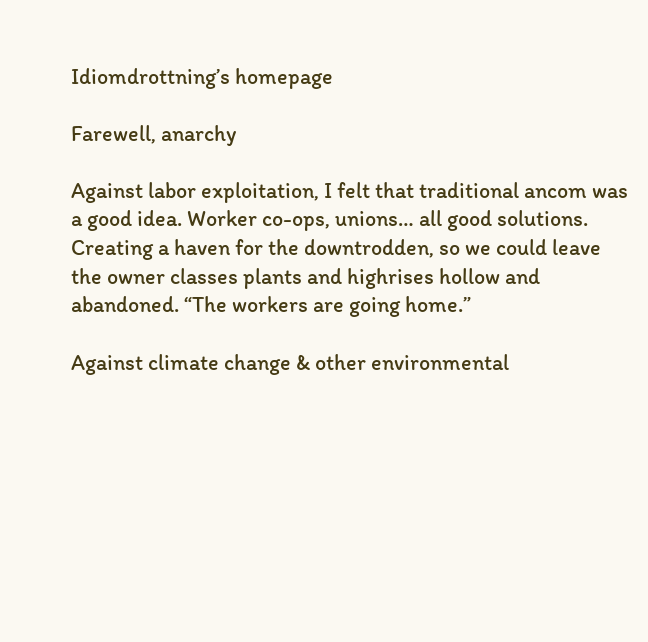Idiomdrottning’s homepage

Farewell, anarchy

Against labor exploitation, I felt that traditional ancom was a good idea. Worker co-ops, unions… all good solutions. Creating a haven for the downtrodden, so we could leave the owner classes plants and highrises hollow and abandoned. “The workers are going home.”

Against climate change & other environmental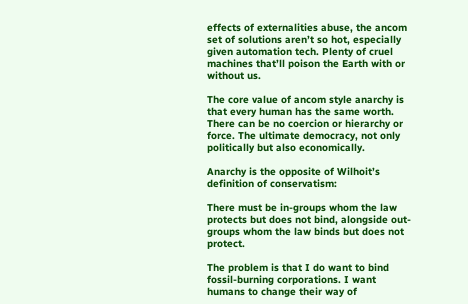effects of externalities abuse, the ancom set of solutions aren’t so hot, especially given automation tech. Plenty of cruel machines that’ll poison the Earth with or without us.

The core value of ancom style anarchy is that every human has the same worth. There can be no coercion or hierarchy or force. The ultimate democracy, not only politically but also economically.

Anarchy is the opposite of Wilhoit’s definition of conservatism:

There must be in-groups whom the law protects but does not bind, alongside out-groups whom the law binds but does not protect.

The problem is that I do want to bind fossil-burning corporations. I want humans to change their way of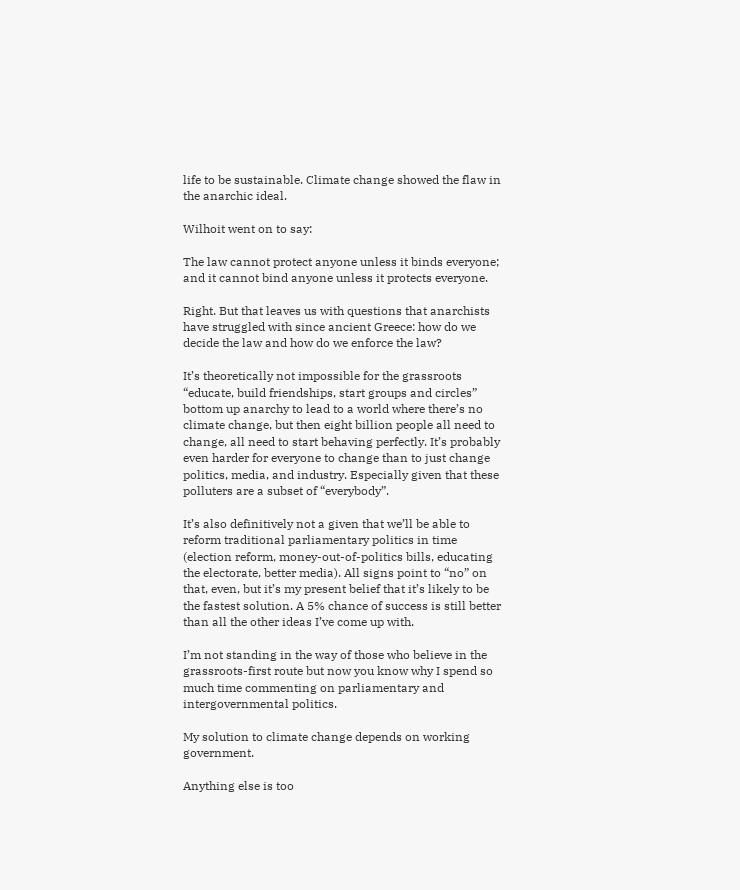life to be sustainable. Climate change showed the flaw in the anarchic ideal.

Wilhoit went on to say:

The law cannot protect anyone unless it binds everyone; and it cannot bind anyone unless it protects everyone.

Right. But that leaves us with questions that anarchists have struggled with since ancient Greece: how do we decide the law and how do we enforce the law?

It’s theoretically not impossible for the grassroots “educate, build friendships, start groups and circles” bottom up anarchy to lead to a world where there’s no climate change, but then eight billion people all need to change, all need to start behaving perfectly. It’s probably even harder for everyone to change than to just change politics, media, and industry. Especially given that these polluters are a subset of “everybody”.

It’s also definitively not a given that we’ll be able to reform traditional parliamentary politics in time (election reform, money-out-of-politics bills, educating the electorate, better media). All signs point to “no” on that, even, but it’s my present belief that it’s likely to be the fastest solution. A 5% chance of success is still better than all the other ideas I’ve come up with.

I’m not standing in the way of those who believe in the grassroots-first route but now you know why I spend so much time commenting on parliamentary and intergovernmental politics.

My solution to climate change depends on working government.

Anything else is too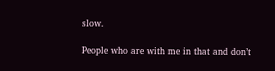slow.

People who are with me in that and don’t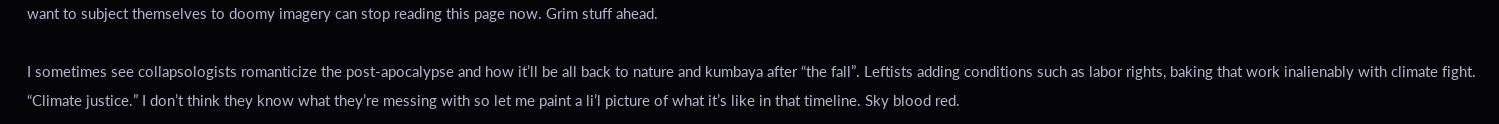want to subject themselves to doomy imagery can stop reading this page now. Grim stuff ahead.

I sometimes see collapsologists romanticize the post-apocalypse and how it’ll be all back to nature and kumbaya after “the fall”. Leftists adding conditions such as labor rights, baking that work inalienably with climate fight. “Climate justice.” I don’t think they know what they’re messing with so let me paint a li’l picture of what it’s like in that timeline. Sky blood red.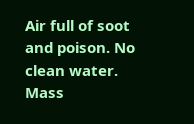Air full of soot and poison. No clean water. Mass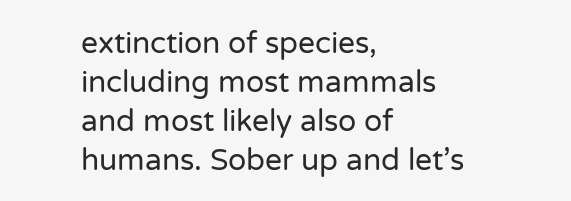extinction of species, including most mammals and most likely also of humans. Sober up and let’s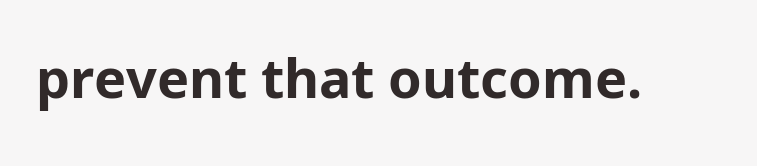prevent that outcome.